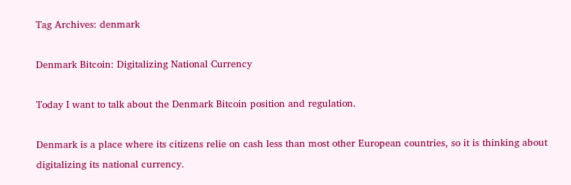Tag Archives: denmark

Denmark Bitcoin: Digitalizing National Currency

Today I want to talk about the Denmark Bitcoin position and regulation.

Denmark is a place where its citizens relie on cash less than most other European countries, so it is thinking about digitalizing its national currency.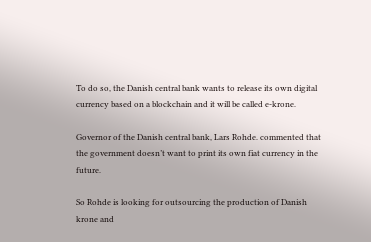To do so, the Danish central bank wants to release its own digital currency based on a blockchain and it will be called e-krone.

Governor of the Danish central bank, Lars Rohde. commented that the government doesn’t want to print its own fiat currency in the future.

So Rohde is looking for outsourcing the production of Danish krone and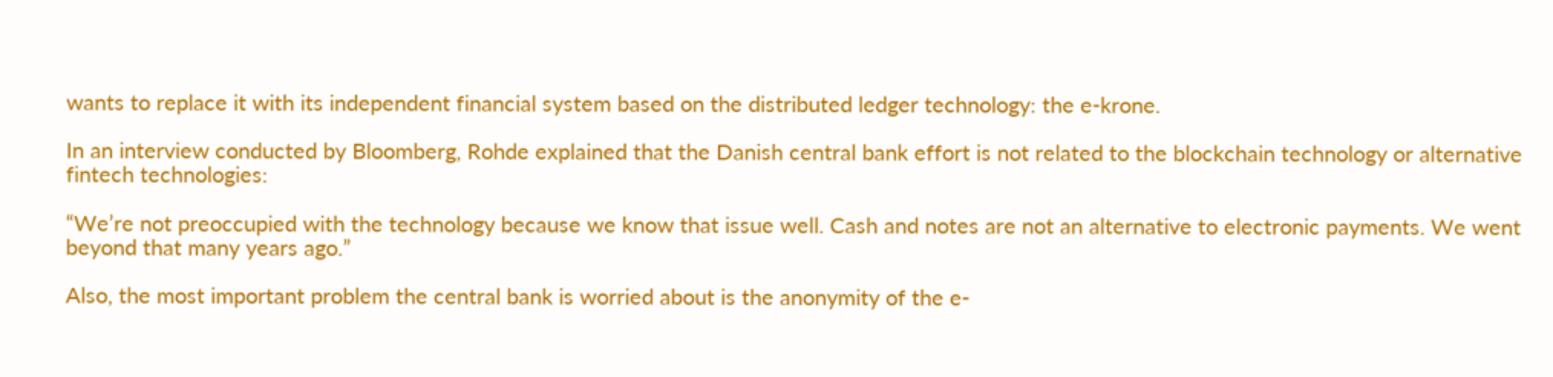wants to replace it with its independent financial system based on the distributed ledger technology: the e-krone.

In an interview conducted by Bloomberg, Rohde explained that the Danish central bank effort is not related to the blockchain technology or alternative fintech technologies:

“We’re not preoccupied with the technology because we know that issue well. Cash and notes are not an alternative to electronic payments. We went beyond that many years ago.”

Also, the most important problem the central bank is worried about is the anonymity of the e-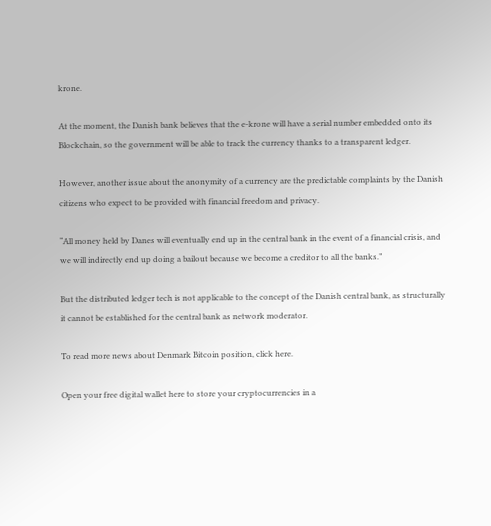krone.

At the moment, the Danish bank believes that the e-krone will have a serial number embedded onto its Blockchain, so the government will be able to track the currency thanks to a transparent ledger.

However, another issue about the anonymity of a currency are the predictable complaints by the Danish citizens who expect to be provided with financial freedom and privacy.

“All money held by Danes will eventually end up in the central bank in the event of a financial crisis, and we will indirectly end up doing a bailout because we become a creditor to all the banks.”

But the distributed ledger tech is not applicable to the concept of the Danish central bank, as structurally it cannot be established for the central bank as network moderator.

To read more news about Denmark Bitcoin position, click here.

Open your free digital wallet here to store your cryptocurrencies in a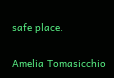safe place.

Amelia Tomasicchio